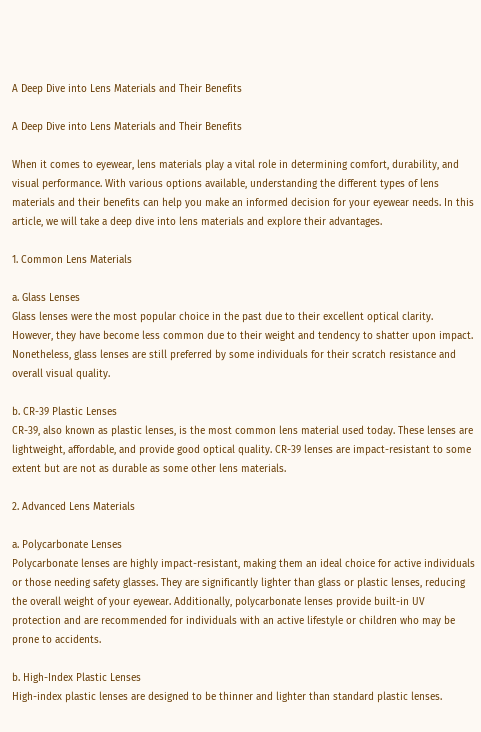A Deep Dive into Lens Materials and Their Benefits

A Deep Dive into Lens Materials and Their Benefits

When it comes to eyewear, lens materials play a vital role in determining comfort, durability, and visual performance. With various options available, understanding the different types of lens materials and their benefits can help you make an informed decision for your eyewear needs. In this article, we will take a deep dive into lens materials and explore their advantages.

1. Common Lens Materials

a. Glass Lenses
Glass lenses were the most popular choice in the past due to their excellent optical clarity. However, they have become less common due to their weight and tendency to shatter upon impact. Nonetheless, glass lenses are still preferred by some individuals for their scratch resistance and overall visual quality.

b. CR-39 Plastic Lenses
CR-39, also known as plastic lenses, is the most common lens material used today. These lenses are lightweight, affordable, and provide good optical quality. CR-39 lenses are impact-resistant to some extent but are not as durable as some other lens materials.

2. Advanced Lens Materials

a. Polycarbonate Lenses
Polycarbonate lenses are highly impact-resistant, making them an ideal choice for active individuals or those needing safety glasses. They are significantly lighter than glass or plastic lenses, reducing the overall weight of your eyewear. Additionally, polycarbonate lenses provide built-in UV protection and are recommended for individuals with an active lifestyle or children who may be prone to accidents.

b. High-Index Plastic Lenses
High-index plastic lenses are designed to be thinner and lighter than standard plastic lenses.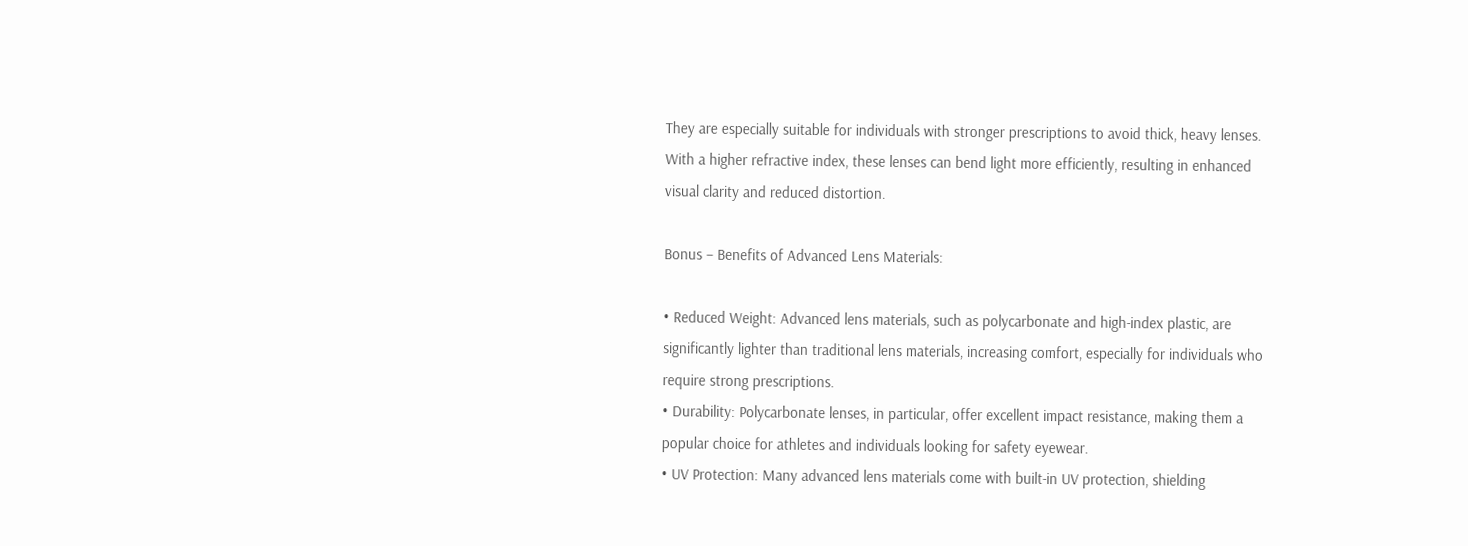They are especially suitable for individuals with stronger prescriptions to avoid thick, heavy lenses. With a higher refractive index, these lenses can bend light more efficiently, resulting in enhanced visual clarity and reduced distortion.

Bonus – Benefits of Advanced Lens Materials:

• Reduced Weight: Advanced lens materials, such as polycarbonate and high-index plastic, are significantly lighter than traditional lens materials, increasing comfort, especially for individuals who require strong prescriptions.
• Durability: Polycarbonate lenses, in particular, offer excellent impact resistance, making them a popular choice for athletes and individuals looking for safety eyewear.
• UV Protection: Many advanced lens materials come with built-in UV protection, shielding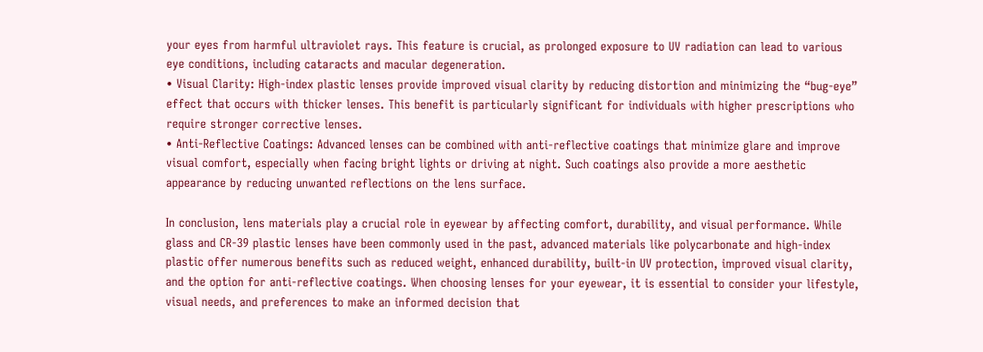your eyes from harmful ultraviolet rays. This feature is crucial, as prolonged exposure to UV radiation can lead to various eye conditions, including cataracts and macular degeneration.
• Visual Clarity: High-index plastic lenses provide improved visual clarity by reducing distortion and minimizing the “bug-eye” effect that occurs with thicker lenses. This benefit is particularly significant for individuals with higher prescriptions who require stronger corrective lenses.
• Anti-Reflective Coatings: Advanced lenses can be combined with anti-reflective coatings that minimize glare and improve visual comfort, especially when facing bright lights or driving at night. Such coatings also provide a more aesthetic appearance by reducing unwanted reflections on the lens surface.

In conclusion, lens materials play a crucial role in eyewear by affecting comfort, durability, and visual performance. While glass and CR-39 plastic lenses have been commonly used in the past, advanced materials like polycarbonate and high-index plastic offer numerous benefits such as reduced weight, enhanced durability, built-in UV protection, improved visual clarity, and the option for anti-reflective coatings. When choosing lenses for your eyewear, it is essential to consider your lifestyle, visual needs, and preferences to make an informed decision that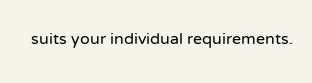suits your individual requirements.